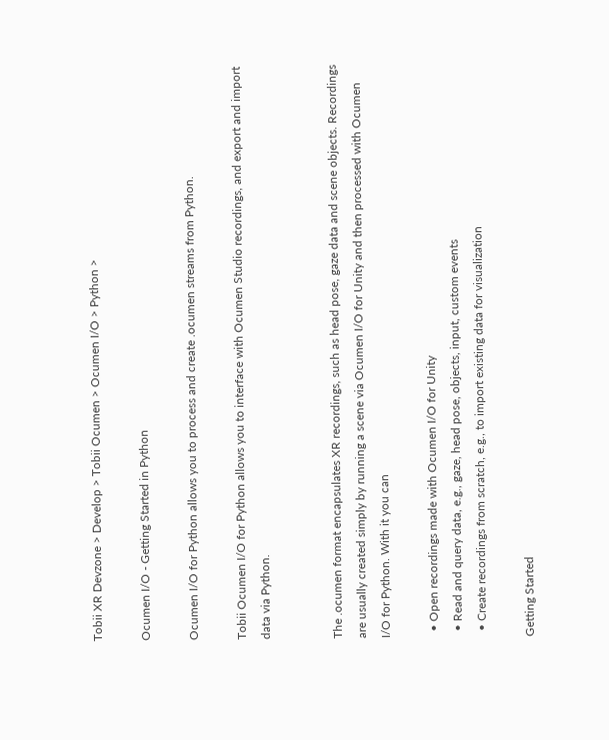Tobii XR Devzone > Develop > Tobii Ocumen > Ocumen I/O > Python >

Ocumen I/O - Getting Started in Python

Ocumen I/O for Python allows you to process and create .ocumen streams from Python.

Tobii Ocumen I/O for Python allows you to interface with Ocumen Studio recordings, and export and import data via Python.


The .ocumen format encapsulates XR recordings, such as head pose, gaze data and scene objects. Recordings are usually created simply by running a scene via Ocumen I/O for Unity and then processed with Ocumen I/O for Python. With it you can

  • Open recordings made with Ocumen I/O for Unity
  • Read and query data, e.g., gaze, head pose, objects, input, custom events
  • Create recordings from scratch, e.g., to import existing data for visualization

Getting Started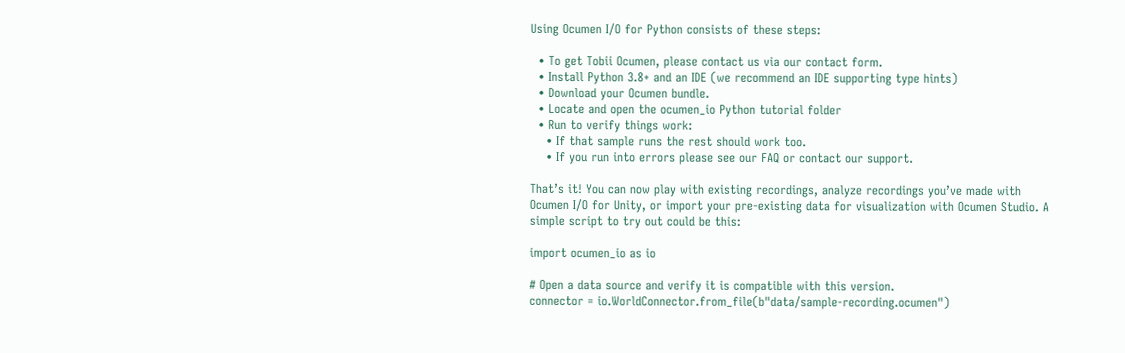Using Ocumen I/O for Python consists of these steps:

  • To get Tobii Ocumen, please contact us via our contact form.
  • Install Python 3.8+ and an IDE (we recommend an IDE supporting type hints)
  • Download your Ocumen bundle.
  • Locate and open the ocumen_io Python tutorial folder
  • Run to verify things work:
    • If that sample runs the rest should work too.
    • If you run into errors please see our FAQ or contact our support.

That’s it! You can now play with existing recordings, analyze recordings you’ve made with Ocumen I/O for Unity, or import your pre-existing data for visualization with Ocumen Studio. A simple script to try out could be this:

import ocumen_io as io

# Open a data source and verify it is compatible with this version.
connector = io.WorldConnector.from_file(b"data/sample-recording.ocumen")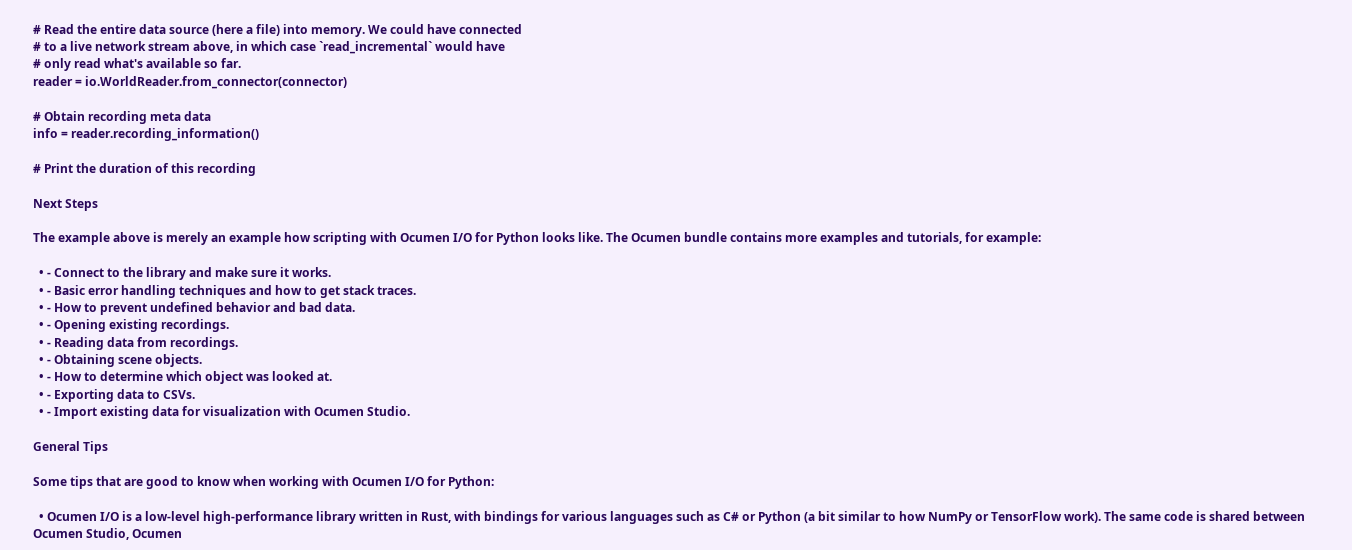# Read the entire data source (here a file) into memory. We could have connected
# to a live network stream above, in which case `read_incremental` would have
# only read what's available so far.
reader = io.WorldReader.from_connector(connector)

# Obtain recording meta data
info = reader.recording_information()

# Print the duration of this recording

Next Steps

The example above is merely an example how scripting with Ocumen I/O for Python looks like. The Ocumen bundle contains more examples and tutorials, for example:

  • - Connect to the library and make sure it works.
  • - Basic error handling techniques and how to get stack traces.
  • - How to prevent undefined behavior and bad data.
  • - Opening existing recordings.
  • - Reading data from recordings.
  • - Obtaining scene objects.
  • - How to determine which object was looked at.
  • - Exporting data to CSVs.
  • - Import existing data for visualization with Ocumen Studio.

General Tips

Some tips that are good to know when working with Ocumen I/O for Python:

  • Ocumen I/O is a low-level high-performance library written in Rust, with bindings for various languages such as C# or Python (a bit similar to how NumPy or TensorFlow work). The same code is shared between Ocumen Studio, Ocumen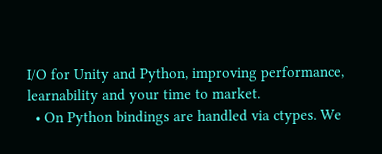I/O for Unity and Python, improving performance, learnability and your time to market.
  • On Python bindings are handled via ctypes. We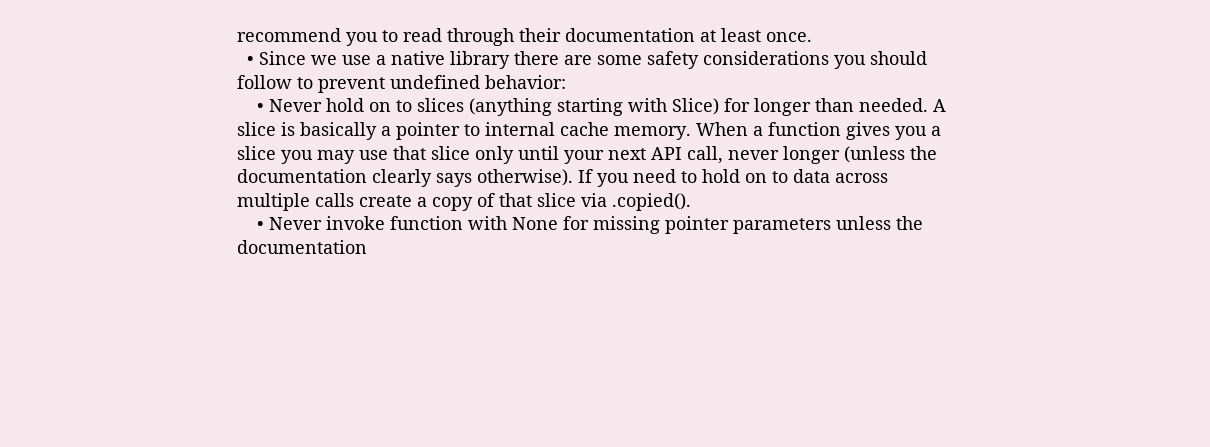recommend you to read through their documentation at least once.
  • Since we use a native library there are some safety considerations you should follow to prevent undefined behavior:
    • Never hold on to slices (anything starting with Slice) for longer than needed. A slice is basically a pointer to internal cache memory. When a function gives you a slice you may use that slice only until your next API call, never longer (unless the documentation clearly says otherwise). If you need to hold on to data across multiple calls create a copy of that slice via .copied().
    • Never invoke function with None for missing pointer parameters unless the documentation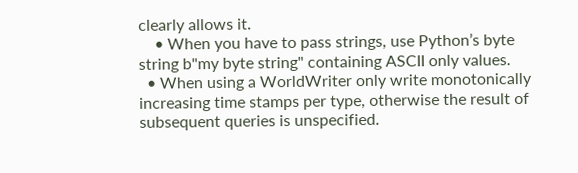clearly allows it.
    • When you have to pass strings, use Python’s byte string b"my byte string" containing ASCII only values.
  • When using a WorldWriter only write monotonically increasing time stamps per type, otherwise the result of subsequent queries is unspecified.